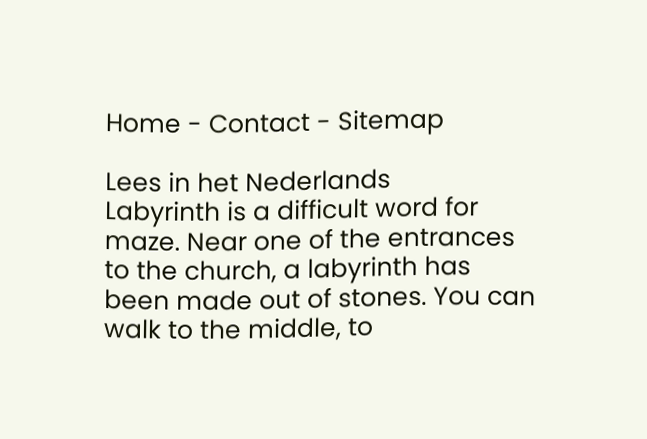Home - Contact - Sitemap

Lees in het Nederlands
Labyrinth is a difficult word for maze. Near one of the entrances to the church, a labyrinth has been made out of stones. You can walk to the middle, to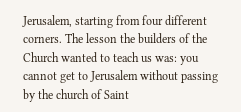Jerusalem, starting from four different corners. The lesson the builders of the Church wanted to teach us was: you cannot get to Jerusalem without passing by the church of Saint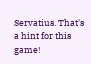Servatius. That's a hint for this game!